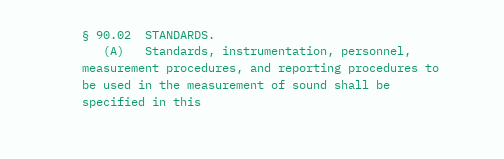§ 90.02  STANDARDS.
   (A)   Standards, instrumentation, personnel, measurement procedures, and reporting procedures to be used in the measurement of sound shall be specified in this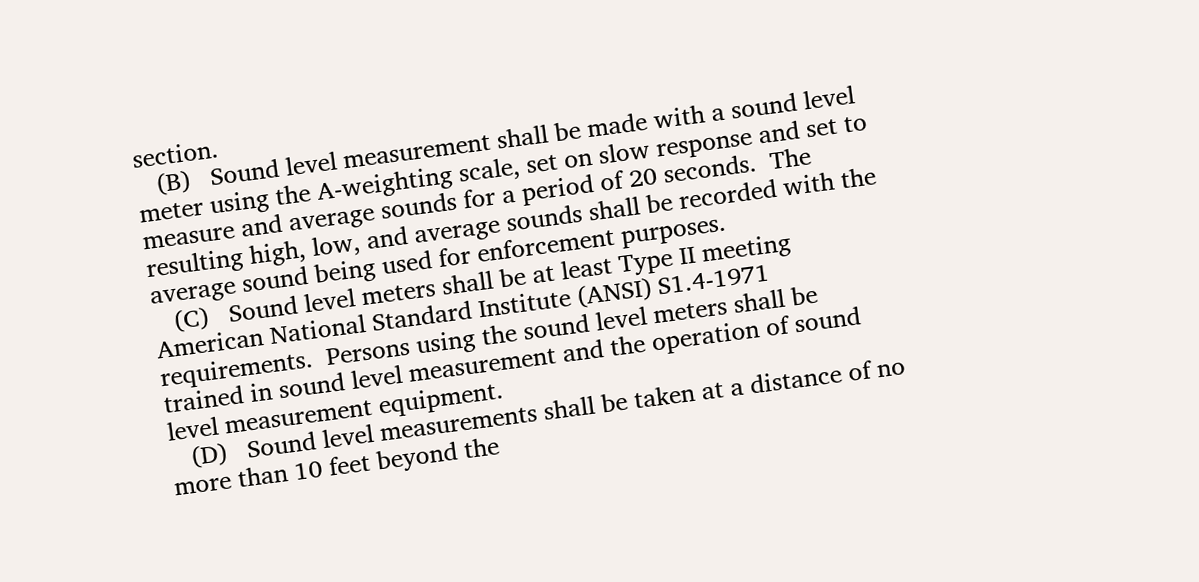section.
   (B)   Sound level measurement shall be made with a sound level meter using the A-weighting scale, set on slow response and set to measure and average sounds for a period of 20 seconds.  The resulting high, low, and average sounds shall be recorded with the average sound being used for enforcement purposes.
   (C)   Sound level meters shall be at least Type II meeting American National Standard Institute (ANSI) S1.4-1971 requirements.  Persons using the sound level meters shall be trained in sound level measurement and the operation of sound level measurement equipment.
   (D)   Sound level measurements shall be taken at a distance of no more than 10 feet beyond the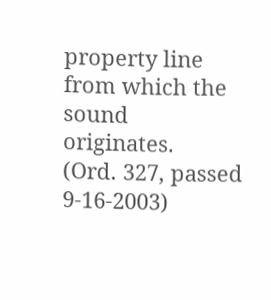property line from which the sound originates.
(Ord. 327, passed 9-16-2003)